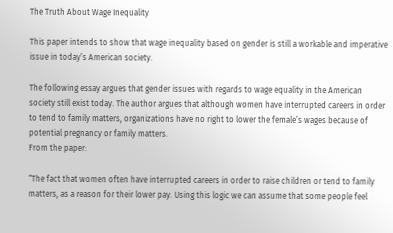The Truth About Wage Inequality

This paper intends to show that wage inequality based on gender is still a workable and imperative issue in today’s American society.

The following essay argues that gender issues with regards to wage equality in the American society still exist today. The author argues that although women have interrupted careers in order to tend to family matters, organizations have no right to lower the female’s wages because of potential pregnancy or family matters.
From the paper:

“The fact that women often have interrupted careers in order to raise children or tend to family matters, as a reason for their lower pay. Using this logic we can assume that some people feel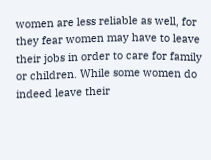women are less reliable as well, for they fear women may have to leave their jobs in order to care for family or children. While some women do indeed leave their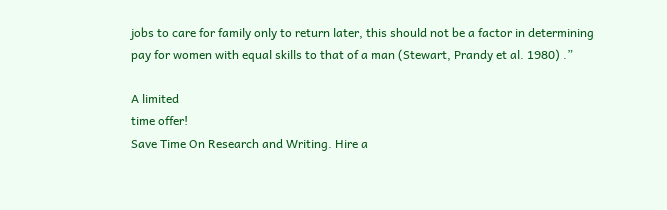jobs to care for family only to return later, this should not be a factor in determining pay for women with equal skills to that of a man (Stewart, Prandy et al. 1980) .”

A limited
time offer!
Save Time On Research and Writing. Hire a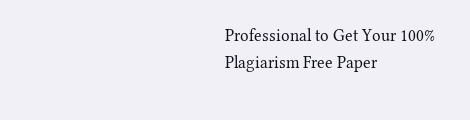Professional to Get Your 100% Plagiarism Free Paper